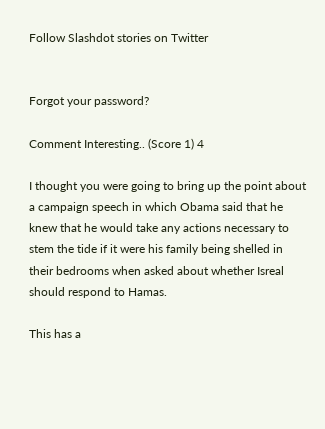Follow Slashdot stories on Twitter


Forgot your password?

Comment Interesting.. (Score 1) 4

I thought you were going to bring up the point about a campaign speech in which Obama said that he knew that he would take any actions necessary to stem the tide if it were his family being shelled in their bedrooms when asked about whether Isreal should respond to Hamas.

This has a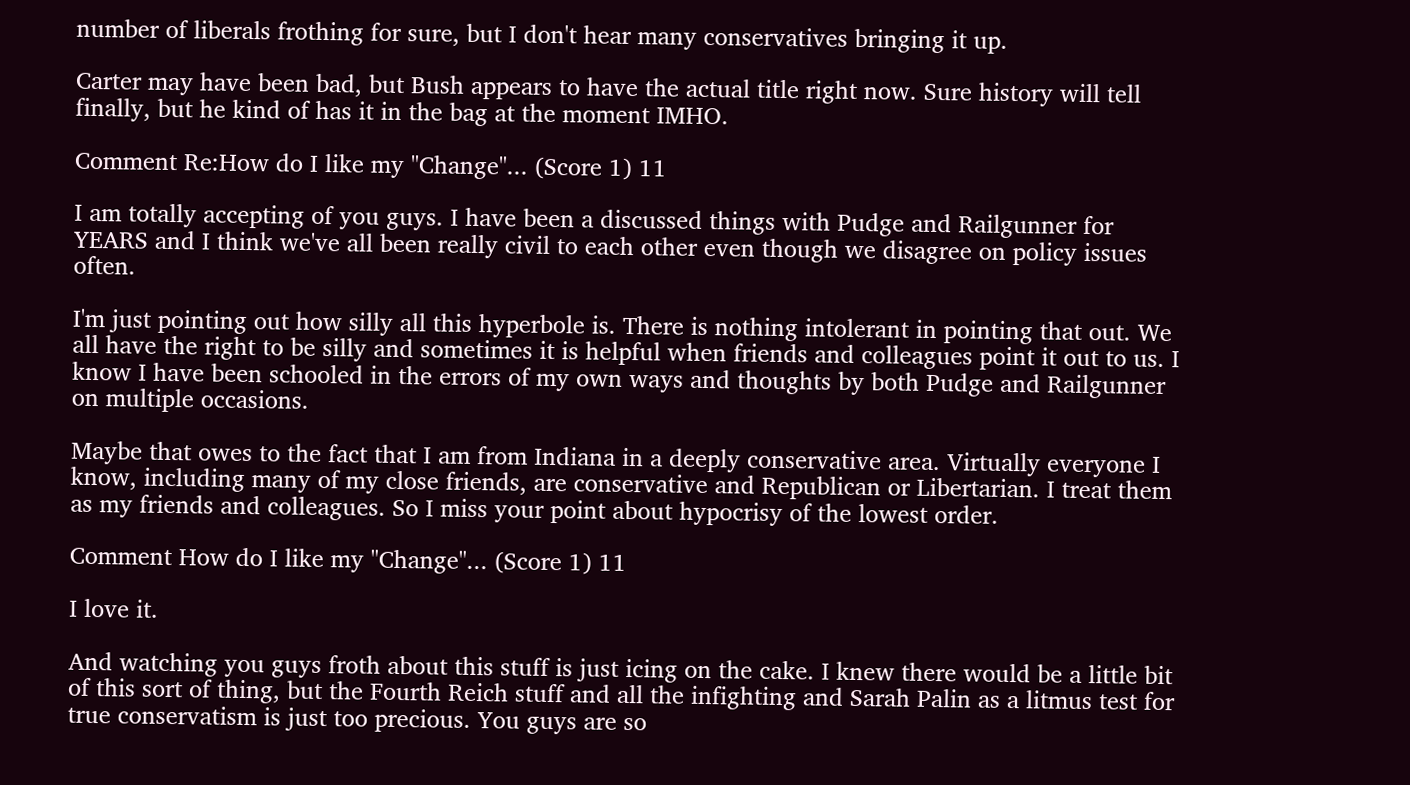number of liberals frothing for sure, but I don't hear many conservatives bringing it up.

Carter may have been bad, but Bush appears to have the actual title right now. Sure history will tell finally, but he kind of has it in the bag at the moment IMHO.

Comment Re:How do I like my "Change"... (Score 1) 11

I am totally accepting of you guys. I have been a discussed things with Pudge and Railgunner for YEARS and I think we've all been really civil to each other even though we disagree on policy issues often.

I'm just pointing out how silly all this hyperbole is. There is nothing intolerant in pointing that out. We all have the right to be silly and sometimes it is helpful when friends and colleagues point it out to us. I know I have been schooled in the errors of my own ways and thoughts by both Pudge and Railgunner on multiple occasions.

Maybe that owes to the fact that I am from Indiana in a deeply conservative area. Virtually everyone I know, including many of my close friends, are conservative and Republican or Libertarian. I treat them as my friends and colleagues. So I miss your point about hypocrisy of the lowest order.

Comment How do I like my "Change"... (Score 1) 11

I love it.

And watching you guys froth about this stuff is just icing on the cake. I knew there would be a little bit of this sort of thing, but the Fourth Reich stuff and all the infighting and Sarah Palin as a litmus test for true conservatism is just too precious. You guys are so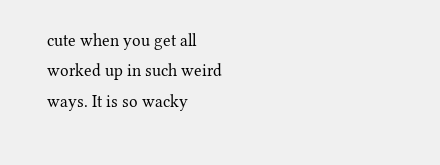cute when you get all worked up in such weird ways. It is so wacky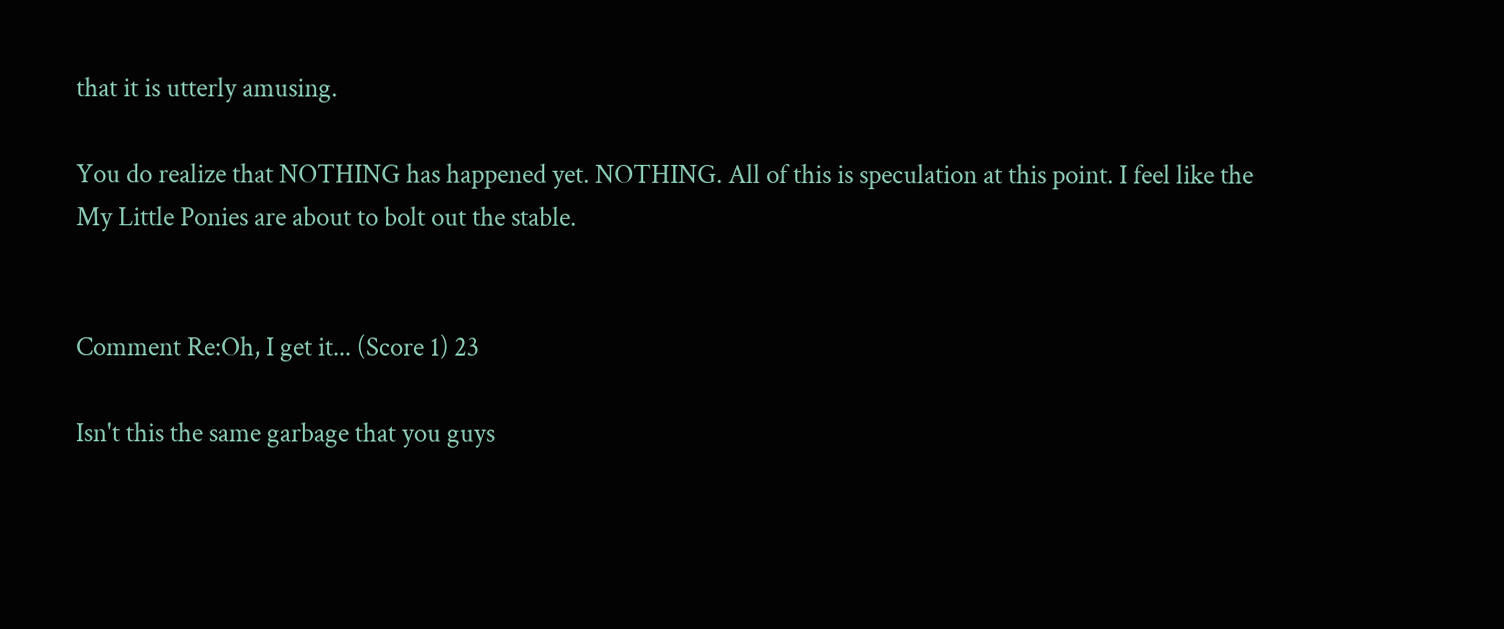that it is utterly amusing.

You do realize that NOTHING has happened yet. NOTHING. All of this is speculation at this point. I feel like the My Little Ponies are about to bolt out the stable.


Comment Re:Oh, I get it... (Score 1) 23

Isn't this the same garbage that you guys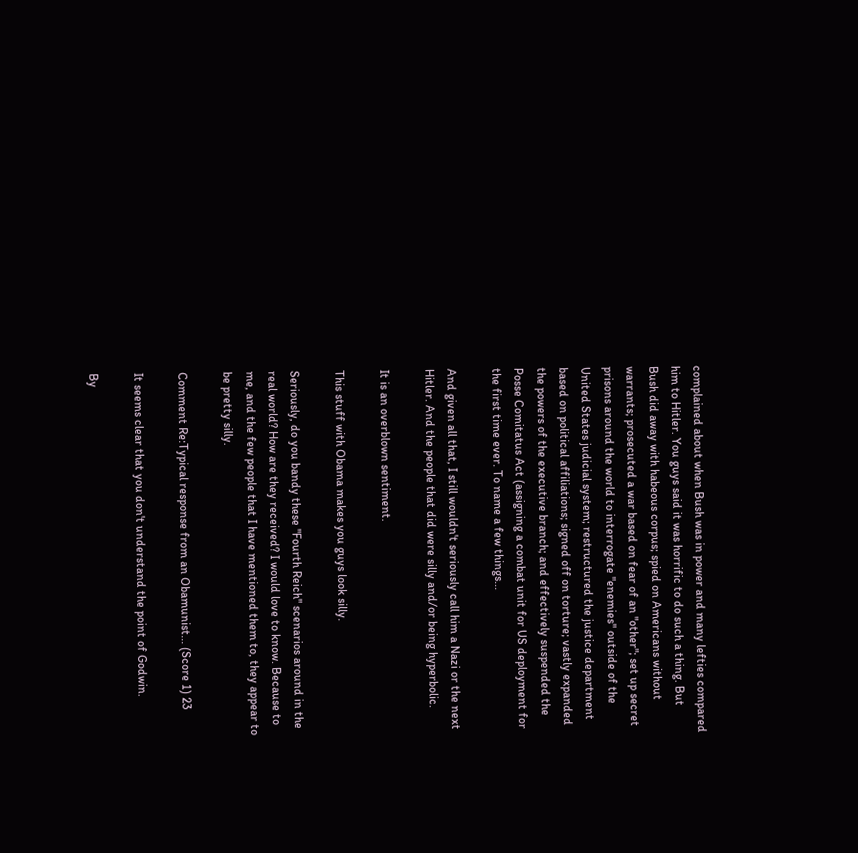complained about when Bush was in power and many lefties compared him to Hitler. You guys said it was horrific to do such a thing. But Bush did away with habeous corpus; spied on Americans without warrants; prosecuted a war based on fear of an "other"; set up secret prisons around the world to interrogate "enemies" outside of the United States judicial system; restructured the justice department based on political affiliations; signed off on torture; vastly expanded the powers of the executive branch; and effectively suspended the Posse Comitatus Act (assigning a combat unit for US deployment for the first time ever. To name a few things...

And given all that, I still wouldn't seriously call him a Nazi or the next Hitler. And the people that did were silly and/or being hyperbolic.

It is an overblown sentiment.

This stuff with Obama makes you guys look silly.

Seriously, do you bandy these "Fourth Reich" scenarios around in the real world? How are they received? I would love to know. Because to me, and the few people that I have mentioned them to, they appear to be pretty silly.

Comment Re:Typical response from an Obamunist... (Score 1) 23

It seems clear that you don't understand the point of Godwin.

By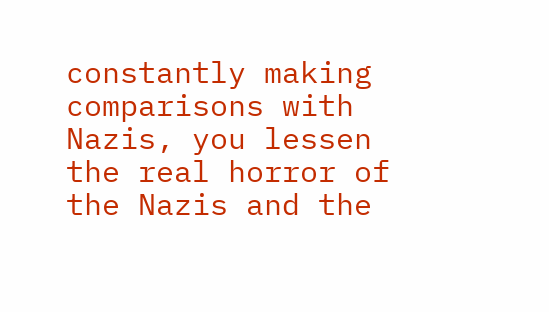constantly making comparisons with Nazis, you lessen the real horror of the Nazis and the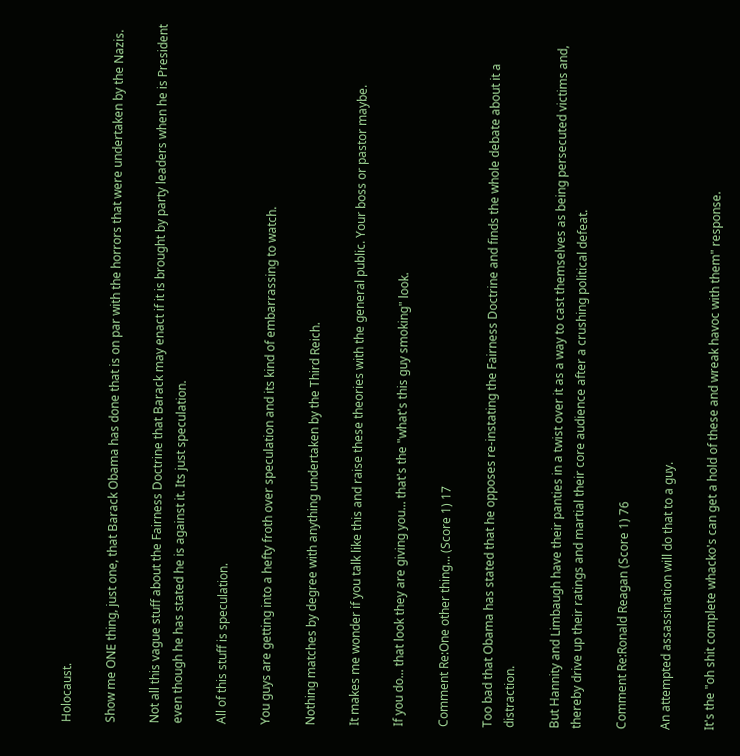Holocaust.

Show me ONE thing, just one, that Barack Obama has done that is on par with the horrors that were undertaken by the Nazis.

Not all this vague stuff about the Fairness Doctrine that Barack may enact if it is brought by party leaders when he is President even though he has stated he is against it. Its just speculation.

All of this stuff is speculation.

You guys are getting into a hefty froth over speculation and its kind of embarrassing to watch.

Nothing matches by degree with anything undertaken by the Third Reich.

It makes me wonder if you talk like this and raise these theories with the general public. Your boss or pastor maybe.

If you do... that look they are giving you... that's the "what's this guy smoking" look.

Comment Re:One other thing... (Score 1) 17

Too bad that Obama has stated that he opposes re-instating the Fairness Doctrine and finds the whole debate about it a distraction.

But Hannity and Limbaugh have their panties in a twist over it as a way to cast themselves as being persecuted victims and, thereby drive up their ratings and martial their core audience after a crushing political defeat.

Comment Re:Ronald Reagan (Score 1) 76

An attempted assassination will do that to a guy.

It's the "oh shit complete whacko's can get a hold of these and wreak havoc with them" response.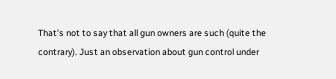That's not to say that all gun owners are such (quite the contrary). Just an observation about gun control under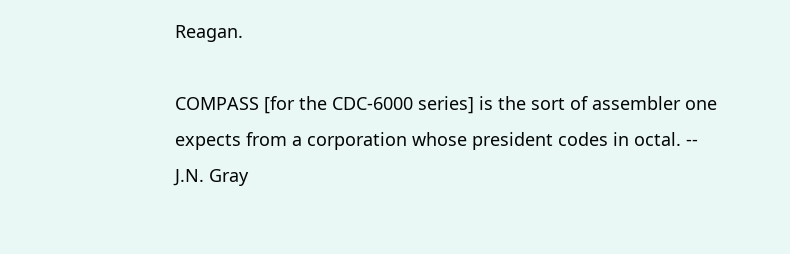Reagan.

COMPASS [for the CDC-6000 series] is the sort of assembler one expects from a corporation whose president codes in octal. -- J.N. Gray